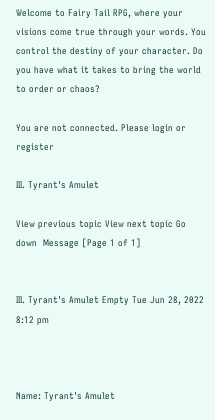Welcome to Fairy Tail RPG, where your visions come true through your words. You control the destiny of your character. Do you have what it takes to bring the world to order or chaos?

You are not connected. Please login or register

III. Tyrant's Amulet

View previous topic View next topic Go down  Message [Page 1 of 1]


III. Tyrant's Amulet Empty Tue Jun 28, 2022 8:12 pm



Name: Tyrant's Amulet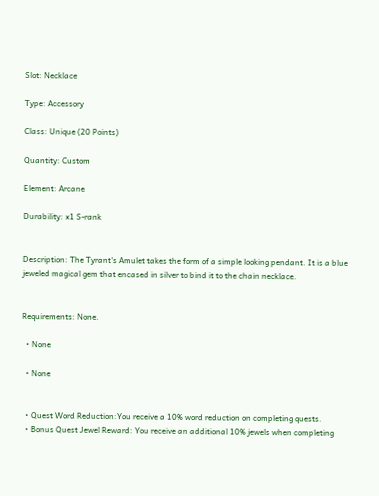Slot: Necklace

Type: Accessory

Class: Unique (20 Points)

Quantity: Custom

Element: Arcane

Durability: x1 S-rank


Description: The Tyrant's Amulet takes the form of a simple looking pendant. It is a blue jeweled magical gem that encased in silver to bind it to the chain necklace.


Requirements: None.

  • None

  • None


  • Quest Word Reduction:You receive a 10% word reduction on completing quests.
  • Bonus Quest Jewel Reward: You receive an additional 10% jewels when completing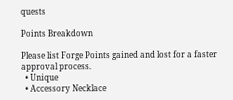quests

Points Breakdown

Please list Forge Points gained and lost for a faster approval process.
  • Unique
  • Accessory Necklace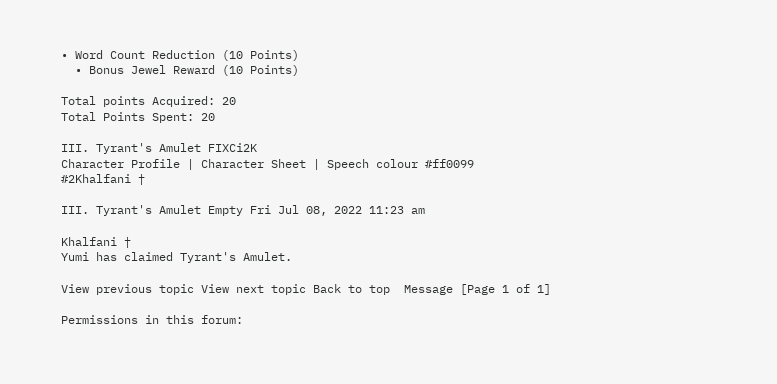• Word Count Reduction (10 Points)
  • Bonus Jewel Reward (10 Points)

Total points Acquired: 20
Total Points Spent: 20

III. Tyrant's Amulet FIXCi2K
Character Profile | Character Sheet | Speech colour #ff0099
#2Khalfani †

III. Tyrant's Amulet Empty Fri Jul 08, 2022 11:23 am

Khalfani †
Yumi has claimed Tyrant's Amulet.

View previous topic View next topic Back to top  Message [Page 1 of 1]

Permissions in this forum: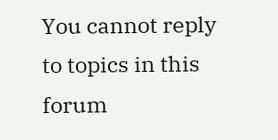You cannot reply to topics in this forum